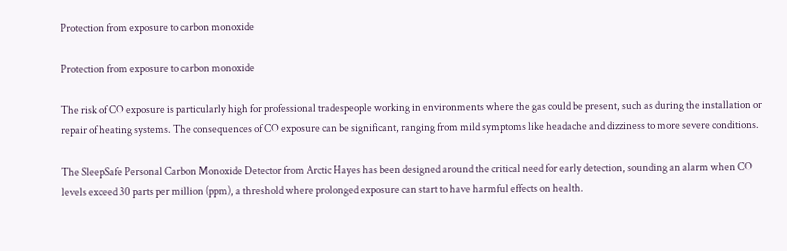Protection from exposure to carbon monoxide

Protection from exposure to carbon monoxide

The risk of CO exposure is particularly high for professional tradespeople working in environments where the gas could be present, such as during the installation or repair of heating systems. The consequences of CO exposure can be significant, ranging from mild symptoms like headache and dizziness to more severe conditions.

The SleepSafe Personal Carbon Monoxide Detector from Arctic Hayes has been designed around the critical need for early detection, sounding an alarm when CO levels exceed 30 parts per million (ppm), a threshold where prolonged exposure can start to have harmful effects on health.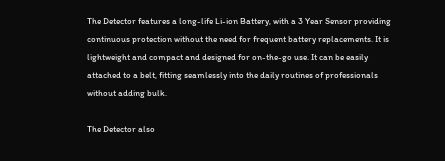The Detector features a long-life Li-ion Battery, with a 3 Year Sensor providing continuous protection without the need for frequent battery replacements. It is lightweight and compact and designed for on-the-go use. It can be easily attached to a belt, fitting seamlessly into the daily routines of professionals without adding bulk.

The Detector also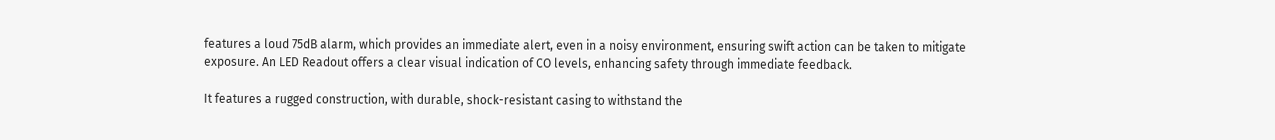features a loud 75dB alarm, which provides an immediate alert, even in a noisy environment, ensuring swift action can be taken to mitigate exposure. An LED Readout offers a clear visual indication of CO levels, enhancing safety through immediate feedback.

It features a rugged construction, with durable, shock-resistant casing to withstand the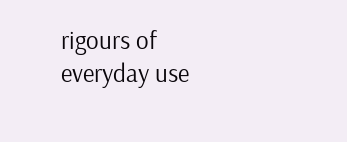rigours of everyday use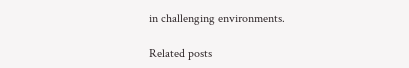in challenging environments.

Related posts